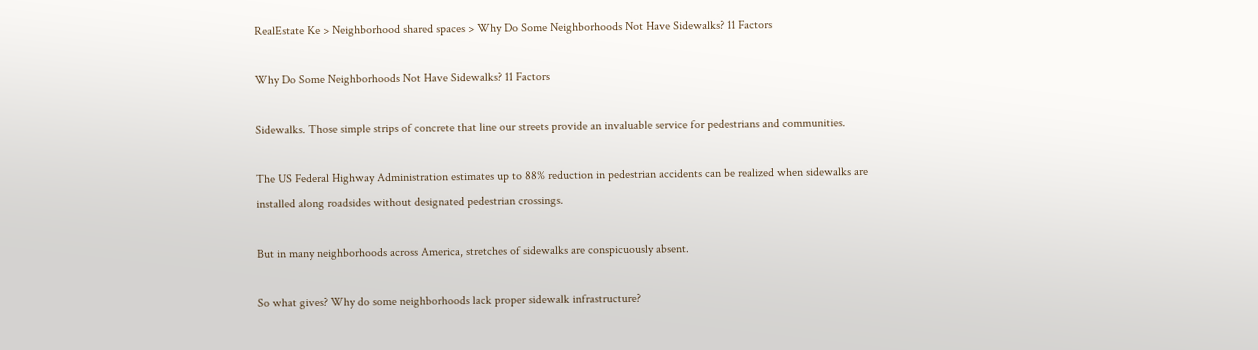RealEstate Ke > Neighborhood shared spaces > Why Do Some Neighborhoods Not Have Sidewalks? 11 Factors

Why Do Some Neighborhoods Not Have Sidewalks? 11 Factors

Sidewalks. Those simple strips of concrete that line our streets provide an invaluable service for pedestrians and communities.

The US Federal Highway Administration estimates up to 88% reduction in pedestrian accidents can be realized when sidewalks are installed along roadsides without designated pedestrian crossings.

But in many neighborhoods across America, stretches of sidewalks are conspicuously absent.

So what gives? Why do some neighborhoods lack proper sidewalk infrastructure?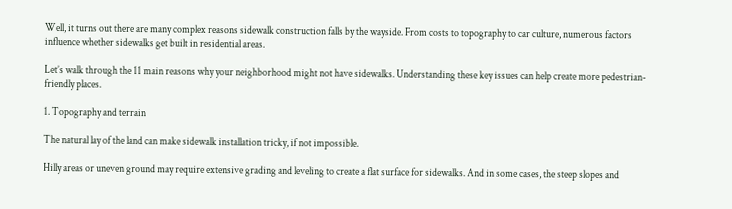Well, it turns out there are many complex reasons sidewalk construction falls by the wayside. From costs to topography to car culture, numerous factors influence whether sidewalks get built in residential areas.

Let’s walk through the 11 main reasons why your neighborhood might not have sidewalks. Understanding these key issues can help create more pedestrian-friendly places.

1. Topography and terrain

The natural lay of the land can make sidewalk installation tricky, if not impossible.

Hilly areas or uneven ground may require extensive grading and leveling to create a flat surface for sidewalks. And in some cases, the steep slopes and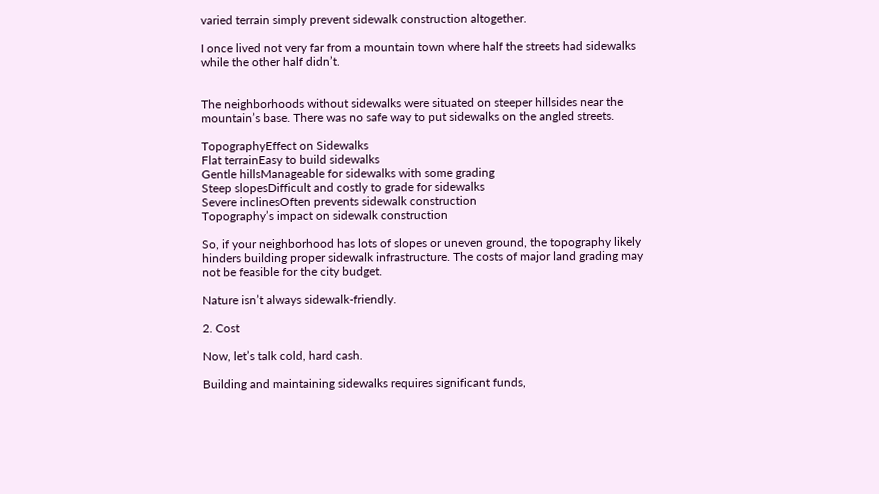varied terrain simply prevent sidewalk construction altogether.

I once lived not very far from a mountain town where half the streets had sidewalks while the other half didn’t.


The neighborhoods without sidewalks were situated on steeper hillsides near the mountain’s base. There was no safe way to put sidewalks on the angled streets.

TopographyEffect on Sidewalks
Flat terrainEasy to build sidewalks
Gentle hillsManageable for sidewalks with some grading
Steep slopesDifficult and costly to grade for sidewalks
Severe inclinesOften prevents sidewalk construction
Topography’s impact on sidewalk construction

So, if your neighborhood has lots of slopes or uneven ground, the topography likely hinders building proper sidewalk infrastructure. The costs of major land grading may not be feasible for the city budget.

Nature isn’t always sidewalk-friendly.

2. Cost

Now, let’s talk cold, hard cash.

Building and maintaining sidewalks requires significant funds,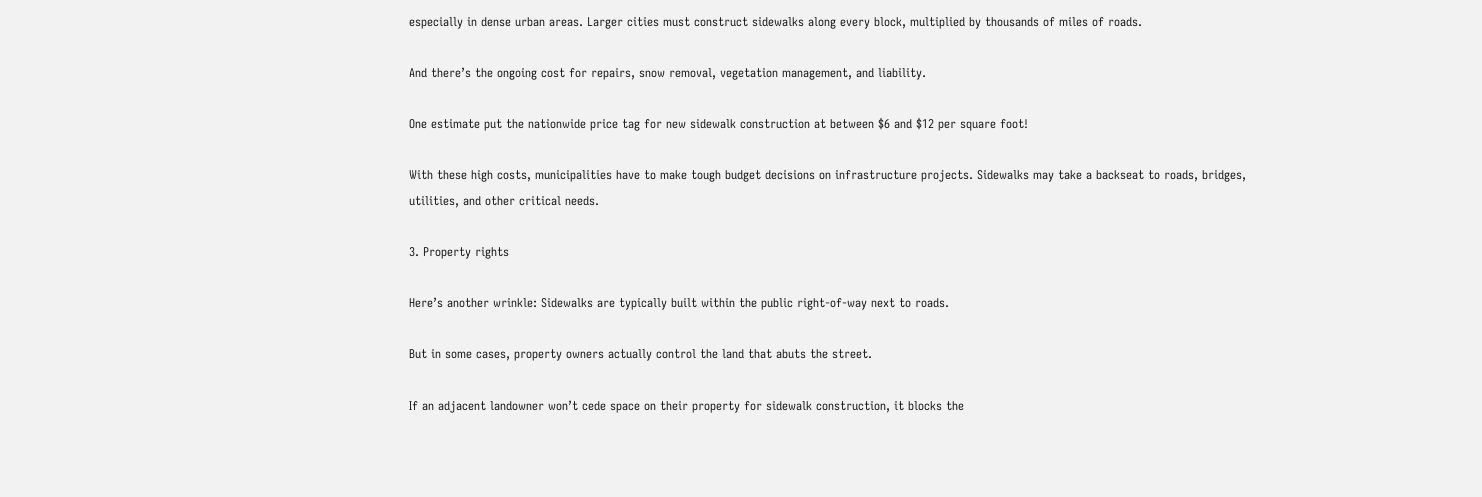especially in dense urban areas. Larger cities must construct sidewalks along every block, multiplied by thousands of miles of roads.

And there’s the ongoing cost for repairs, snow removal, vegetation management, and liability.

One estimate put the nationwide price tag for new sidewalk construction at between $6 and $12 per square foot!

With these high costs, municipalities have to make tough budget decisions on infrastructure projects. Sidewalks may take a backseat to roads, bridges, utilities, and other critical needs.

3. Property rights

Here’s another wrinkle: Sidewalks are typically built within the public right-of-way next to roads.

But in some cases, property owners actually control the land that abuts the street.

If an adjacent landowner won’t cede space on their property for sidewalk construction, it blocks the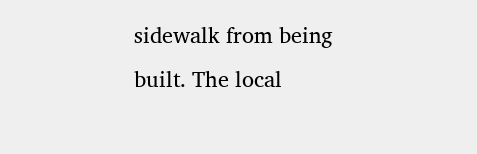sidewalk from being built. The local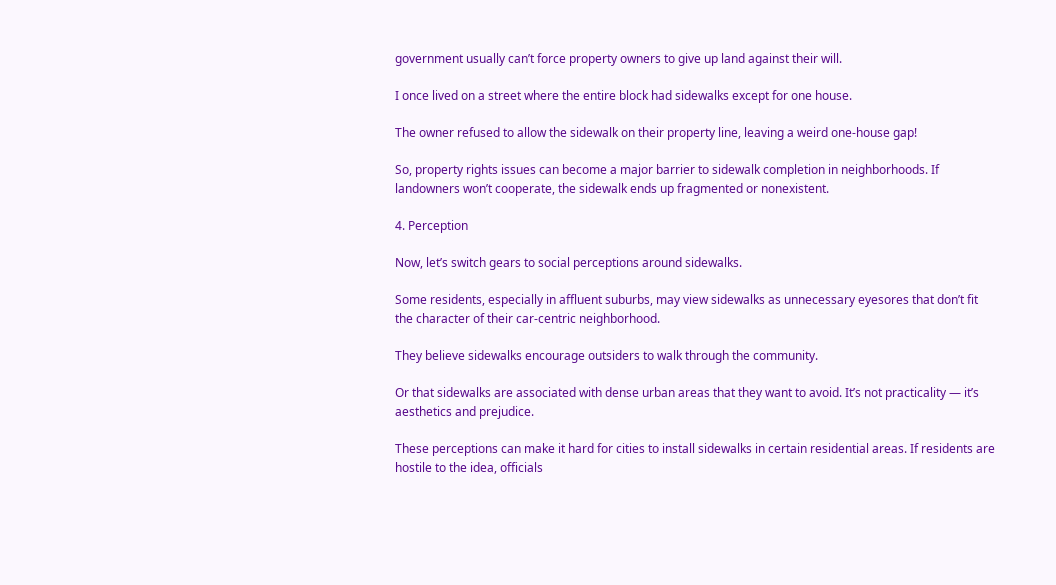government usually can’t force property owners to give up land against their will.

I once lived on a street where the entire block had sidewalks except for one house.

The owner refused to allow the sidewalk on their property line, leaving a weird one-house gap!

So, property rights issues can become a major barrier to sidewalk completion in neighborhoods. If landowners won’t cooperate, the sidewalk ends up fragmented or nonexistent.

4. Perception

Now, let’s switch gears to social perceptions around sidewalks.

Some residents, especially in affluent suburbs, may view sidewalks as unnecessary eyesores that don’t fit the character of their car-centric neighborhood.

They believe sidewalks encourage outsiders to walk through the community.

Or that sidewalks are associated with dense urban areas that they want to avoid. It’s not practicality — it’s aesthetics and prejudice.

These perceptions can make it hard for cities to install sidewalks in certain residential areas. If residents are hostile to the idea, officials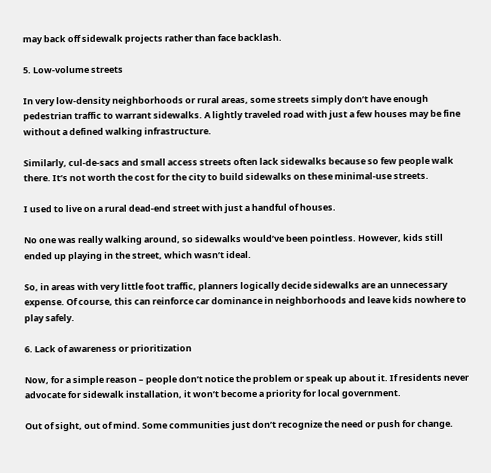may back off sidewalk projects rather than face backlash.

5. Low-volume streets

In very low-density neighborhoods or rural areas, some streets simply don’t have enough pedestrian traffic to warrant sidewalks. A lightly traveled road with just a few houses may be fine without a defined walking infrastructure.

Similarly, cul-de-sacs and small access streets often lack sidewalks because so few people walk there. It’s not worth the cost for the city to build sidewalks on these minimal-use streets.

I used to live on a rural dead-end street with just a handful of houses.

No one was really walking around, so sidewalks would’ve been pointless. However, kids still ended up playing in the street, which wasn’t ideal.

So, in areas with very little foot traffic, planners logically decide sidewalks are an unnecessary expense. Of course, this can reinforce car dominance in neighborhoods and leave kids nowhere to play safely.

6. Lack of awareness or prioritization

Now, for a simple reason – people don’t notice the problem or speak up about it. If residents never advocate for sidewalk installation, it won’t become a priority for local government.

Out of sight, out of mind. Some communities just don’t recognize the need or push for change.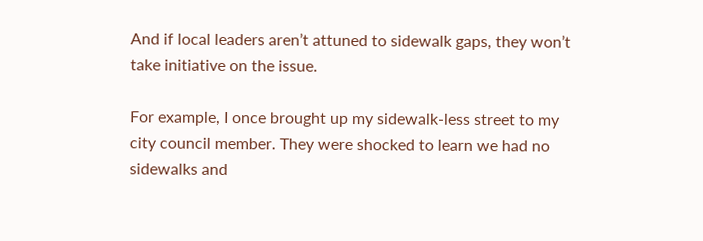And if local leaders aren’t attuned to sidewalk gaps, they won’t take initiative on the issue.

For example, I once brought up my sidewalk-less street to my city council member. They were shocked to learn we had no sidewalks and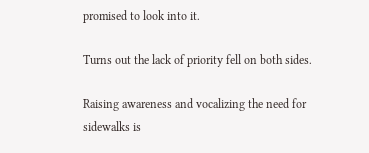promised to look into it.

Turns out the lack of priority fell on both sides.

Raising awareness and vocalizing the need for sidewalks is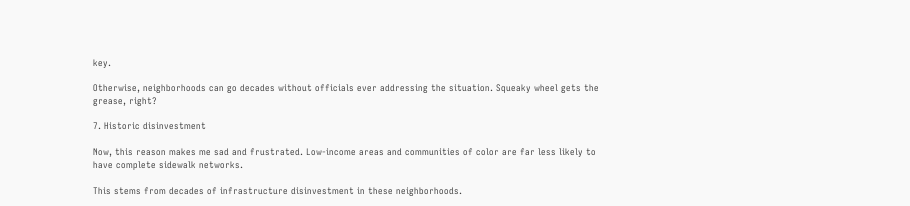key.

Otherwise, neighborhoods can go decades without officials ever addressing the situation. Squeaky wheel gets the grease, right?

7. Historic disinvestment

Now, this reason makes me sad and frustrated. Low-income areas and communities of color are far less likely to have complete sidewalk networks.

This stems from decades of infrastructure disinvestment in these neighborhoods.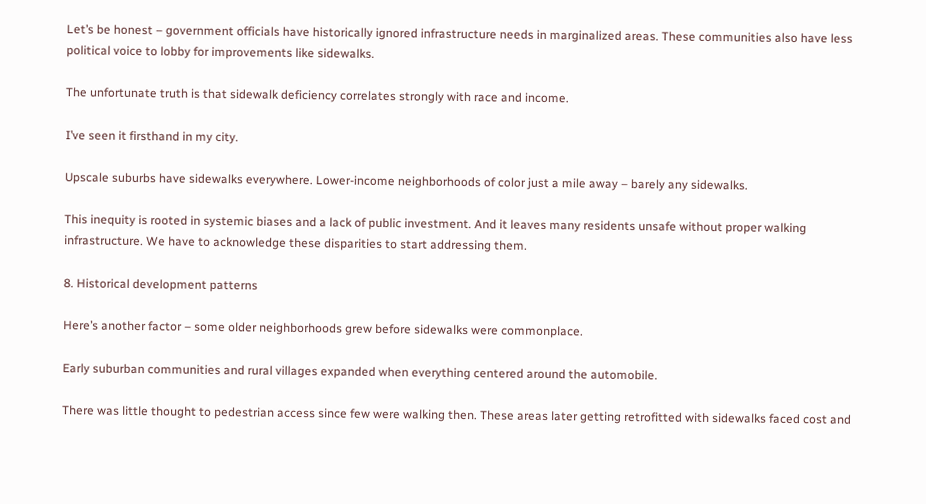Let’s be honest – government officials have historically ignored infrastructure needs in marginalized areas. These communities also have less political voice to lobby for improvements like sidewalks.

The unfortunate truth is that sidewalk deficiency correlates strongly with race and income.

I’ve seen it firsthand in my city.

Upscale suburbs have sidewalks everywhere. Lower-income neighborhoods of color just a mile away – barely any sidewalks.

This inequity is rooted in systemic biases and a lack of public investment. And it leaves many residents unsafe without proper walking infrastructure. We have to acknowledge these disparities to start addressing them.

8. Historical development patterns

Here’s another factor – some older neighborhoods grew before sidewalks were commonplace.

Early suburban communities and rural villages expanded when everything centered around the automobile.

There was little thought to pedestrian access since few were walking then. These areas later getting retrofitted with sidewalks faced cost and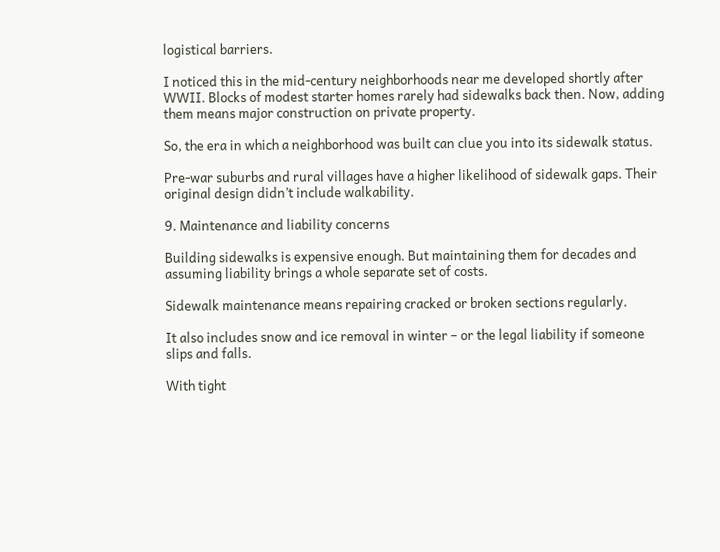logistical barriers.

I noticed this in the mid-century neighborhoods near me developed shortly after WWII. Blocks of modest starter homes rarely had sidewalks back then. Now, adding them means major construction on private property.

So, the era in which a neighborhood was built can clue you into its sidewalk status.

Pre-war suburbs and rural villages have a higher likelihood of sidewalk gaps. Their original design didn’t include walkability.

9. Maintenance and liability concerns

Building sidewalks is expensive enough. But maintaining them for decades and assuming liability brings a whole separate set of costs.

Sidewalk maintenance means repairing cracked or broken sections regularly.

It also includes snow and ice removal in winter – or the legal liability if someone slips and falls.

With tight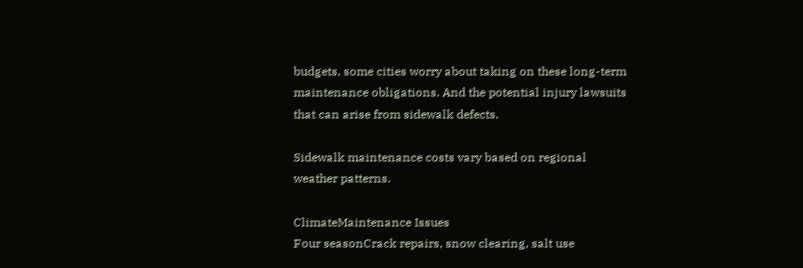budgets, some cities worry about taking on these long-term maintenance obligations. And the potential injury lawsuits that can arise from sidewalk defects.

Sidewalk maintenance costs vary based on regional weather patterns.

ClimateMaintenance Issues
Four seasonCrack repairs, snow clearing, salt use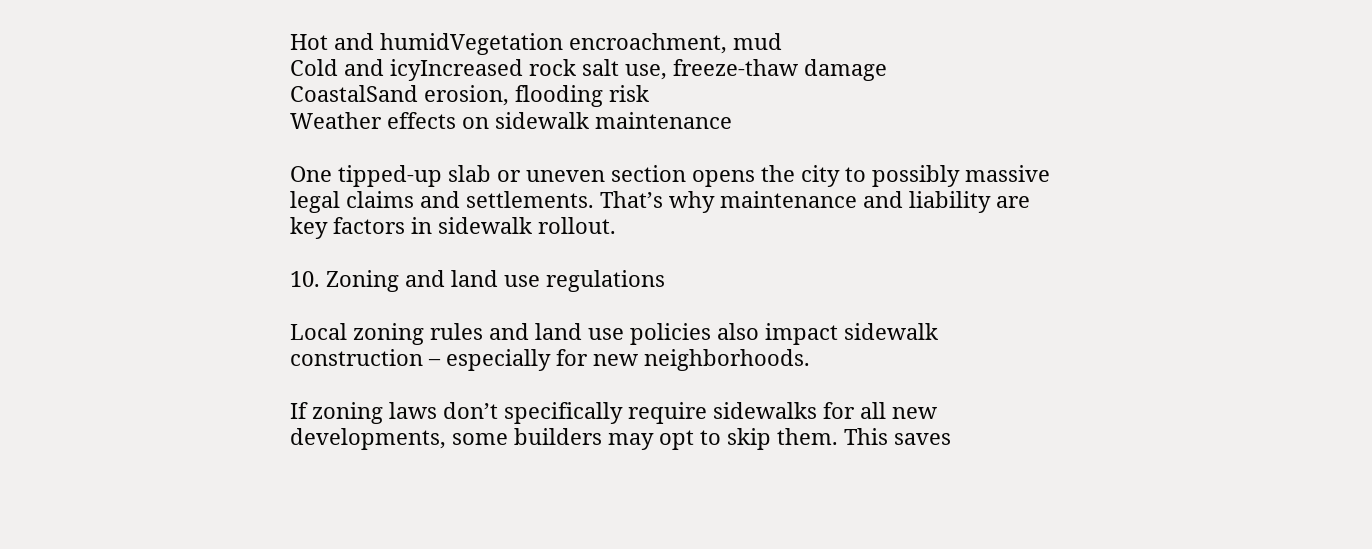Hot and humidVegetation encroachment, mud
Cold and icyIncreased rock salt use, freeze-thaw damage
CoastalSand erosion, flooding risk
Weather effects on sidewalk maintenance

One tipped-up slab or uneven section opens the city to possibly massive legal claims and settlements. That’s why maintenance and liability are key factors in sidewalk rollout.

10. Zoning and land use regulations

Local zoning rules and land use policies also impact sidewalk construction – especially for new neighborhoods.

If zoning laws don’t specifically require sidewalks for all new developments, some builders may opt to skip them. This saves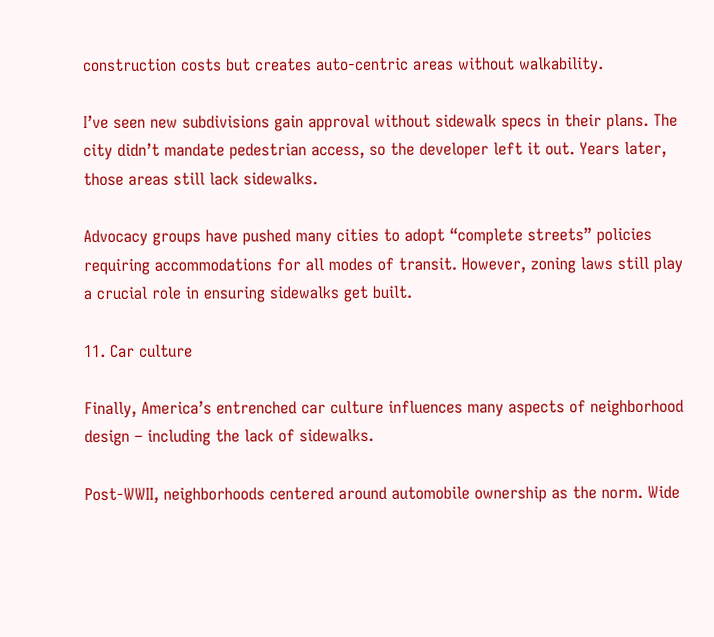construction costs but creates auto-centric areas without walkability.

I’ve seen new subdivisions gain approval without sidewalk specs in their plans. The city didn’t mandate pedestrian access, so the developer left it out. Years later, those areas still lack sidewalks.

Advocacy groups have pushed many cities to adopt “complete streets” policies requiring accommodations for all modes of transit. However, zoning laws still play a crucial role in ensuring sidewalks get built.

11. Car culture

Finally, America’s entrenched car culture influences many aspects of neighborhood design – including the lack of sidewalks.

Post-WWII, neighborhoods centered around automobile ownership as the norm. Wide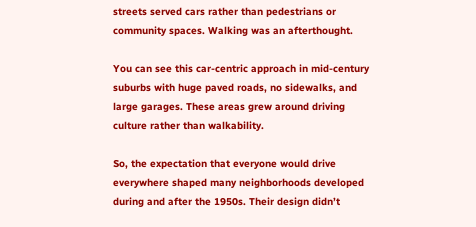streets served cars rather than pedestrians or community spaces. Walking was an afterthought.

You can see this car-centric approach in mid-century suburbs with huge paved roads, no sidewalks, and large garages. These areas grew around driving culture rather than walkability.

So, the expectation that everyone would drive everywhere shaped many neighborhoods developed during and after the 1950s. Their design didn’t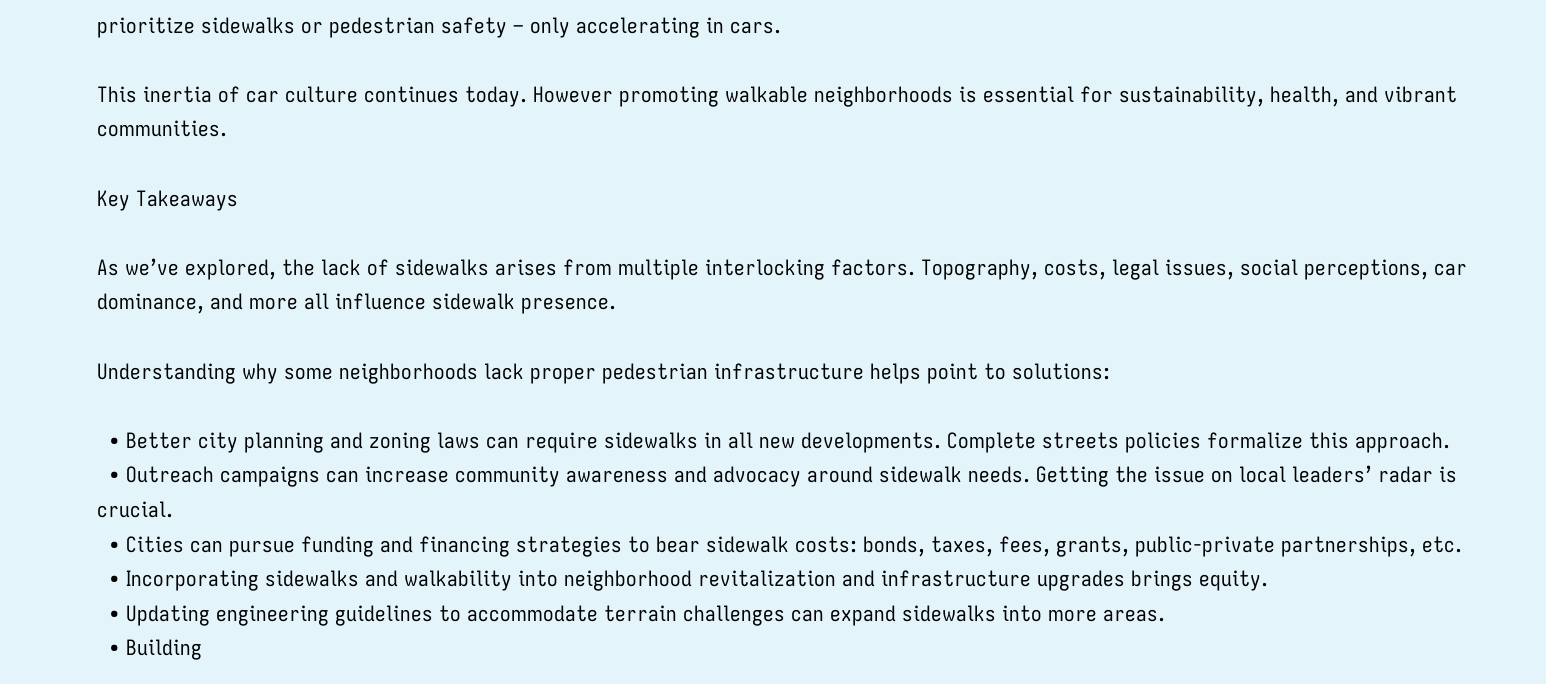prioritize sidewalks or pedestrian safety – only accelerating in cars.

This inertia of car culture continues today. However promoting walkable neighborhoods is essential for sustainability, health, and vibrant communities.

Key Takeaways

As we’ve explored, the lack of sidewalks arises from multiple interlocking factors. Topography, costs, legal issues, social perceptions, car dominance, and more all influence sidewalk presence.

Understanding why some neighborhoods lack proper pedestrian infrastructure helps point to solutions:

  • Better city planning and zoning laws can require sidewalks in all new developments. Complete streets policies formalize this approach.
  • Outreach campaigns can increase community awareness and advocacy around sidewalk needs. Getting the issue on local leaders’ radar is crucial.
  • Cities can pursue funding and financing strategies to bear sidewalk costs: bonds, taxes, fees, grants, public-private partnerships, etc.
  • Incorporating sidewalks and walkability into neighborhood revitalization and infrastructure upgrades brings equity.
  • Updating engineering guidelines to accommodate terrain challenges can expand sidewalks into more areas.
  • Building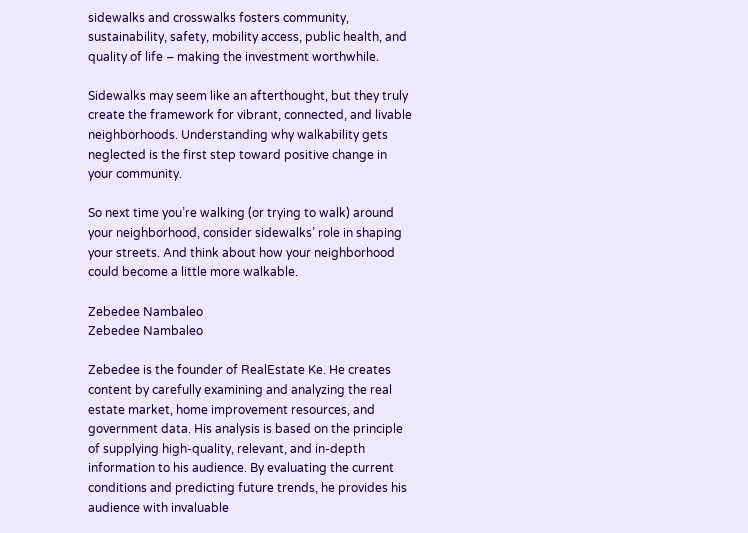sidewalks and crosswalks fosters community, sustainability, safety, mobility access, public health, and quality of life – making the investment worthwhile.

Sidewalks may seem like an afterthought, but they truly create the framework for vibrant, connected, and livable neighborhoods. Understanding why walkability gets neglected is the first step toward positive change in your community.

So next time you’re walking (or trying to walk) around your neighborhood, consider sidewalks’ role in shaping your streets. And think about how your neighborhood could become a little more walkable.

Zebedee Nambaleo
Zebedee Nambaleo

Zebedee is the founder of RealEstate Ke. He creates content by carefully examining and analyzing the real estate market, home improvement resources, and government data. His analysis is based on the principle of supplying high-quality, relevant, and in-depth information to his audience. By evaluating the current conditions and predicting future trends, he provides his audience with invaluable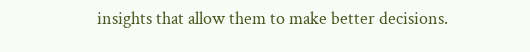insights that allow them to make better decisions.